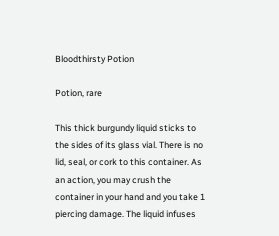Bloodthirsty Potion

Potion, rare

This thick burgundy liquid sticks to the sides of its glass vial. There is no lid, seal, or cork to this container. As an action, you may crush the container in your hand and you take 1 piercing damage. The liquid infuses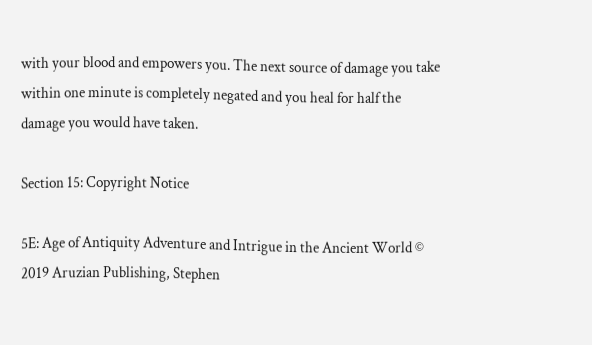with your blood and empowers you. The next source of damage you take within one minute is completely negated and you heal for half the damage you would have taken.

Section 15: Copyright Notice

5E: Age of Antiquity Adventure and Intrigue in the Ancient World © 2019 Aruzian Publishing, Stephen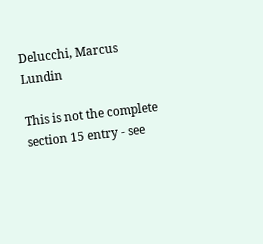Delucchi, Marcus Lundin

This is not the complete section 15 entry - see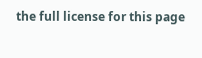the full license for this page